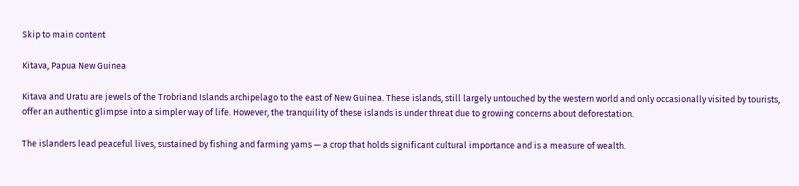Skip to main content

Kitava, Papua New Guinea

Kitava and Uratu are jewels of the Trobriand Islands archipelago to the east of New Guinea. These islands, still largely untouched by the western world and only occasionally visited by tourists, offer an authentic glimpse into a simpler way of life. However, the tranquility of these islands is under threat due to growing concerns about deforestation.

The islanders lead peaceful lives, sustained by fishing and farming yams — a crop that holds significant cultural importance and is a measure of wealth.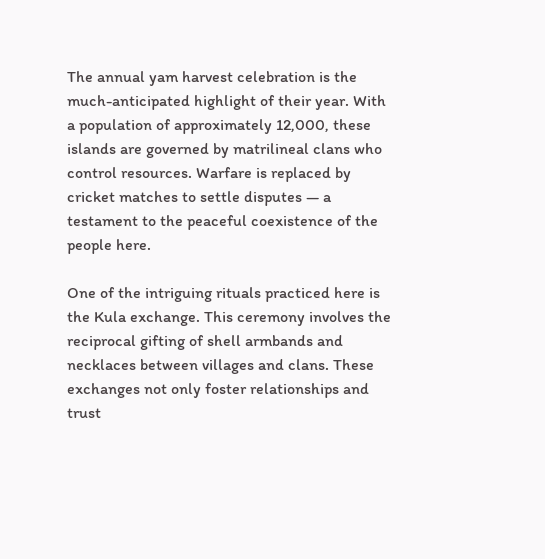The annual yam harvest celebration is the much-anticipated highlight of their year. With a population of approximately 12,000, these islands are governed by matrilineal clans who control resources. Warfare is replaced by cricket matches to settle disputes — a testament to the peaceful coexistence of the people here.

One of the intriguing rituals practiced here is the Kula exchange. This ceremony involves the reciprocal gifting of shell armbands and necklaces between villages and clans. These exchanges not only foster relationships and trust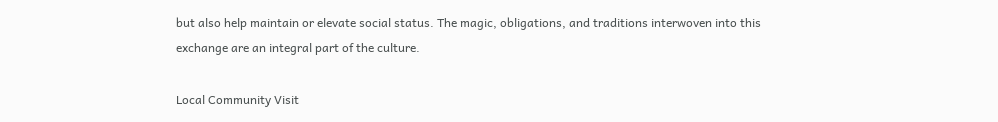but also help maintain or elevate social status. The magic, obligations, and traditions interwoven into this exchange are an integral part of the culture.

Local Community Visit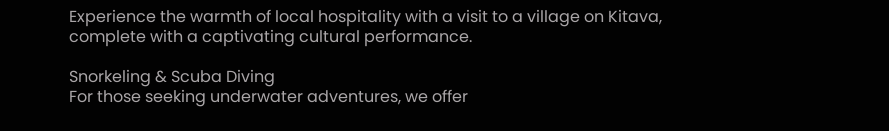Experience the warmth of local hospitality with a visit to a village on Kitava, complete with a captivating cultural performance.

Snorkeling & Scuba Diving
For those seeking underwater adventures, we offer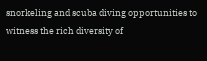snorkeling and scuba diving opportunities to witness the rich diversity of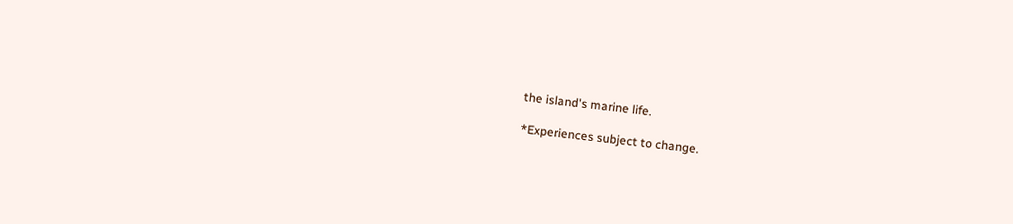the island's marine life.

*Experiences subject to change.